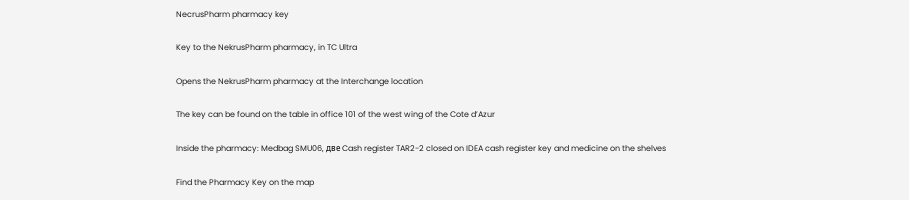NecrusPharm pharmacy key

Key to the NekrusPharm pharmacy, in TC Ultra

Opens the NekrusPharm pharmacy at the Interchange location

The key can be found on the table in office 101 of the west wing of the Cote d’Azur

Inside the pharmacy: Medbag SMU06, две Cash register TAR2-2 closed on IDEA cash register key and medicine on the shelves

Find the Pharmacy Key on the map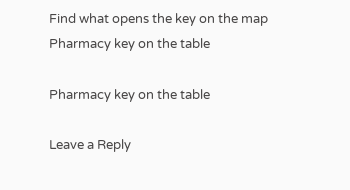Find what opens the key on the map
Pharmacy key on the table

Pharmacy key on the table

Leave a Reply